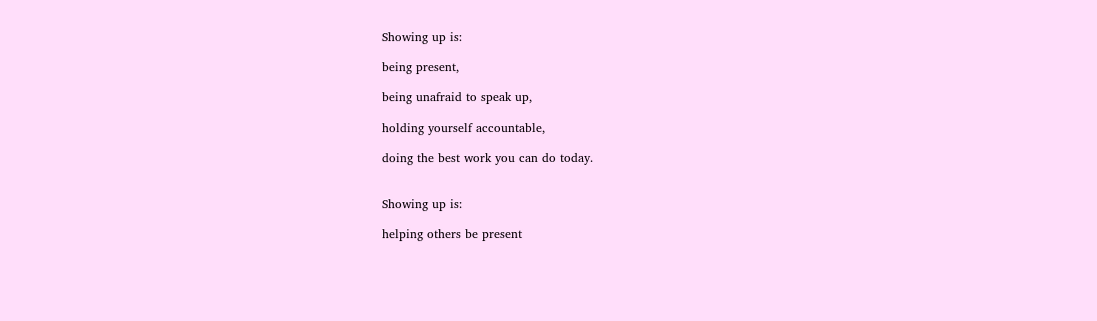Showing up is:

being present,

being unafraid to speak up,

holding yourself accountable,

doing the best work you can do today.


Showing up is:

helping others be present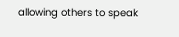allowing others to speak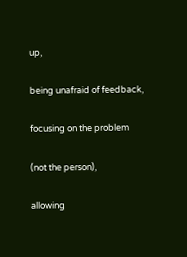up,

being unafraid of feedback,

focusing on the problem

(not the person),

allowing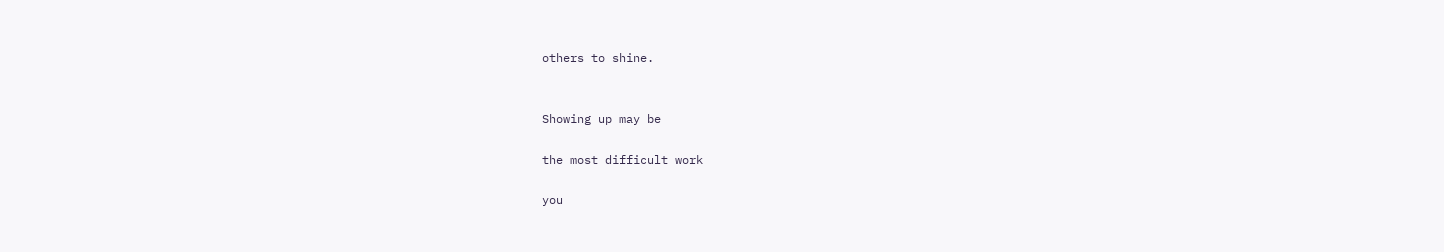others to shine.


Showing up may be

the most difficult work

you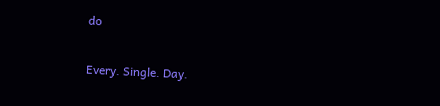do

Every. Single. Day.